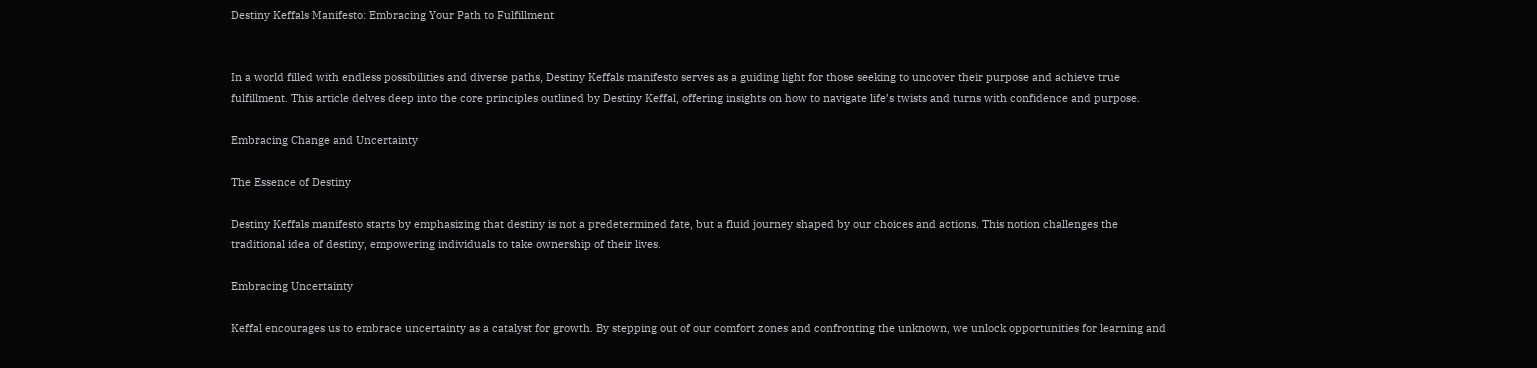Destiny Keffals Manifesto: Embracing Your Path to Fulfillment


In a world filled with endless possibilities and diverse paths, Destiny Keffals manifesto serves as a guiding light for those seeking to uncover their purpose and achieve true fulfillment. This article delves deep into the core principles outlined by Destiny Keffal, offering insights on how to navigate life’s twists and turns with confidence and purpose.

Embracing Change and Uncertainty

The Essence of Destiny

Destiny Keffals manifesto starts by emphasizing that destiny is not a predetermined fate, but a fluid journey shaped by our choices and actions. This notion challenges the traditional idea of destiny, empowering individuals to take ownership of their lives.

Embracing Uncertainty

Keffal encourages us to embrace uncertainty as a catalyst for growth. By stepping out of our comfort zones and confronting the unknown, we unlock opportunities for learning and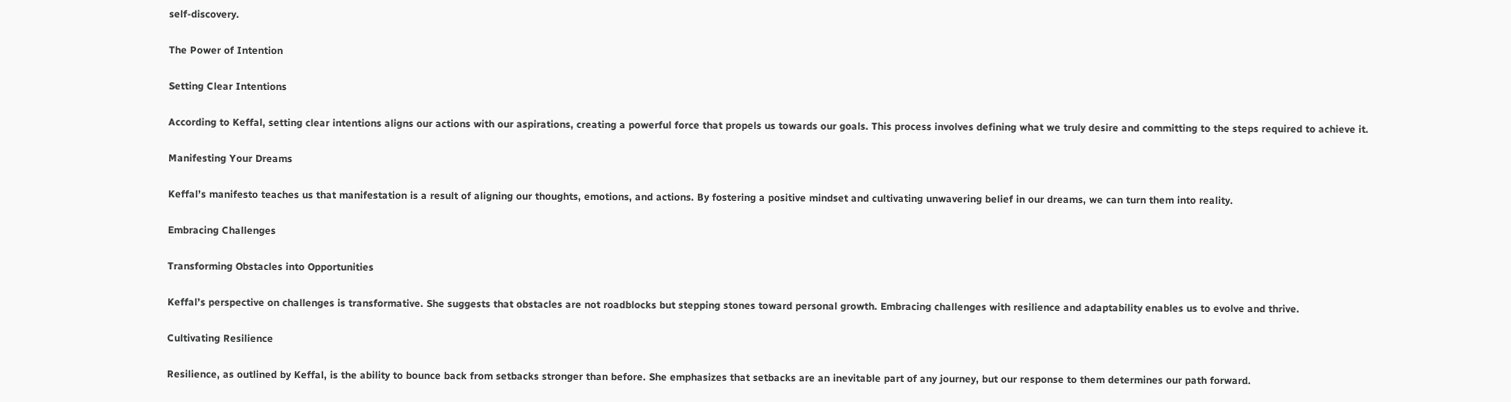self-discovery.

The Power of Intention

Setting Clear Intentions

According to Keffal, setting clear intentions aligns our actions with our aspirations, creating a powerful force that propels us towards our goals. This process involves defining what we truly desire and committing to the steps required to achieve it.

Manifesting Your Dreams

Keffal’s manifesto teaches us that manifestation is a result of aligning our thoughts, emotions, and actions. By fostering a positive mindset and cultivating unwavering belief in our dreams, we can turn them into reality.

Embracing Challenges

Transforming Obstacles into Opportunities

Keffal’s perspective on challenges is transformative. She suggests that obstacles are not roadblocks but stepping stones toward personal growth. Embracing challenges with resilience and adaptability enables us to evolve and thrive.

Cultivating Resilience

Resilience, as outlined by Keffal, is the ability to bounce back from setbacks stronger than before. She emphasizes that setbacks are an inevitable part of any journey, but our response to them determines our path forward.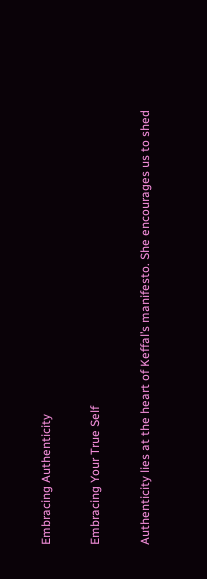Embracing Authenticity

Embracing Your True Self

Authenticity lies at the heart of Keffal’s manifesto. She encourages us to shed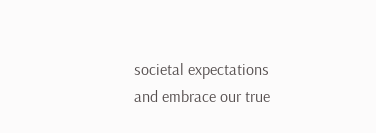societal expectations and embrace our true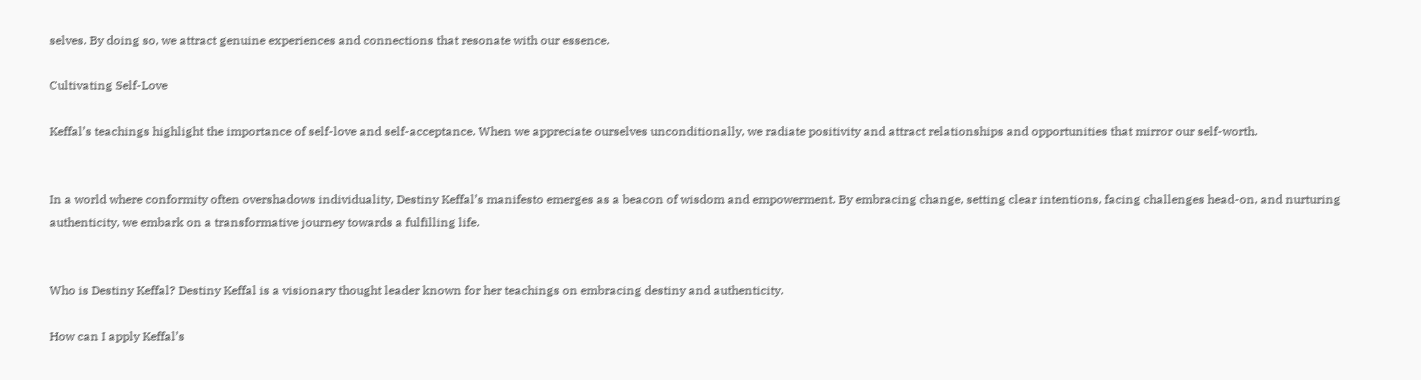selves. By doing so, we attract genuine experiences and connections that resonate with our essence.

Cultivating Self-Love

Keffal’s teachings highlight the importance of self-love and self-acceptance. When we appreciate ourselves unconditionally, we radiate positivity and attract relationships and opportunities that mirror our self-worth.


In a world where conformity often overshadows individuality, Destiny Keffal’s manifesto emerges as a beacon of wisdom and empowerment. By embracing change, setting clear intentions, facing challenges head-on, and nurturing authenticity, we embark on a transformative journey towards a fulfilling life.


Who is Destiny Keffal? Destiny Keffal is a visionary thought leader known for her teachings on embracing destiny and authenticity.

How can I apply Keffal’s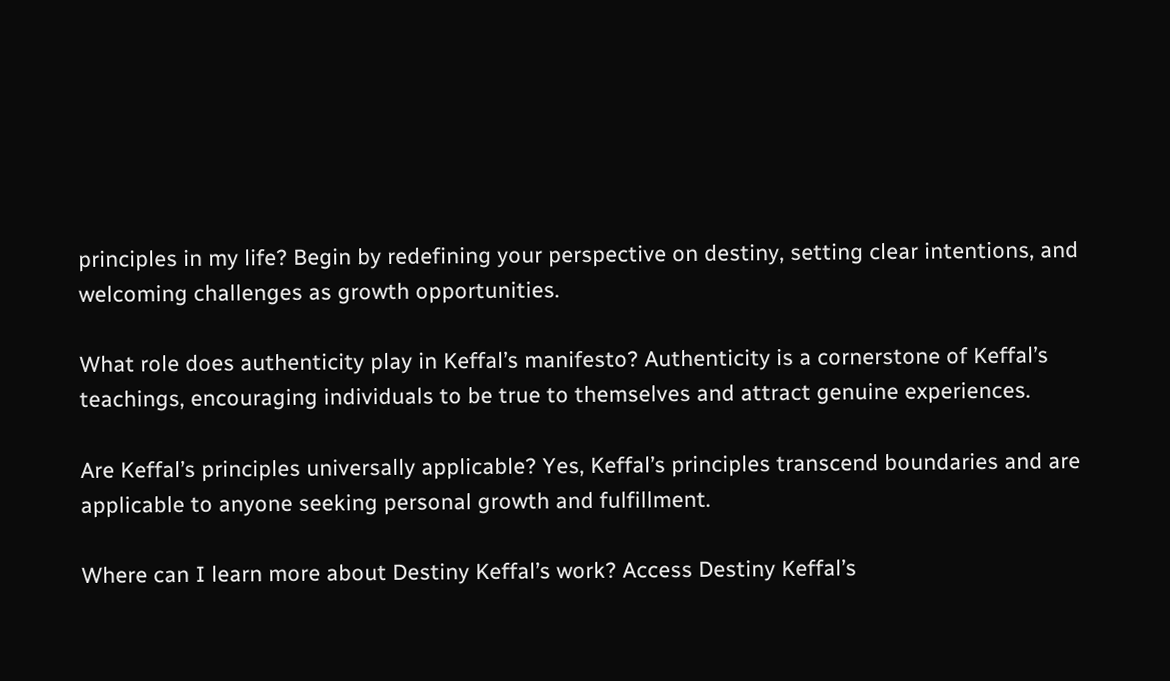principles in my life? Begin by redefining your perspective on destiny, setting clear intentions, and welcoming challenges as growth opportunities.

What role does authenticity play in Keffal’s manifesto? Authenticity is a cornerstone of Keffal’s teachings, encouraging individuals to be true to themselves and attract genuine experiences.

Are Keffal’s principles universally applicable? Yes, Keffal’s principles transcend boundaries and are applicable to anyone seeking personal growth and fulfillment.

Where can I learn more about Destiny Keffal’s work? Access Destiny Keffal’s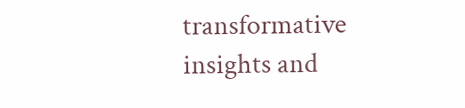transformative insights and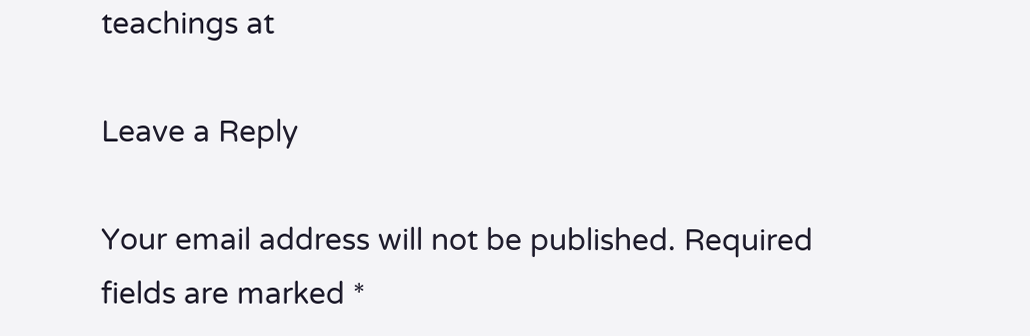teachings at

Leave a Reply

Your email address will not be published. Required fields are marked *